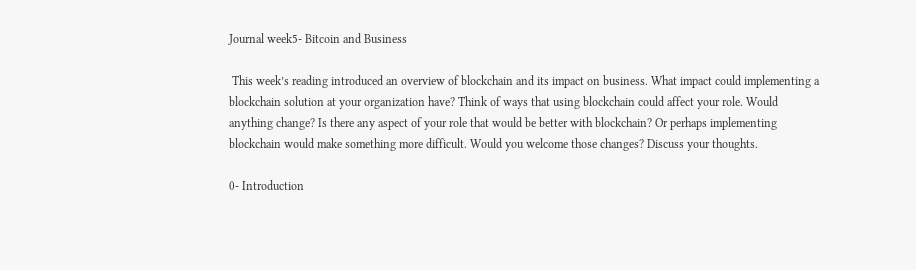Journal week5- Bitcoin and Business

 This week’s reading introduced an overview of blockchain and its impact on business. What impact could implementing a blockchain solution at your organization have? Think of ways that using blockchain could affect your role. Would anything change? Is there any aspect of your role that would be better with blockchain? Or perhaps implementing blockchain would make something more difficult. Would you welcome those changes? Discuss your thoughts.

0- Introduction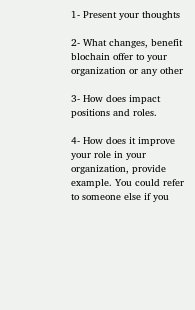1- Present your thoughts

2- What changes, benefit blochain offer to your organization or any other

3- How does impact positions and roles.

4- How does it improve your role in your organization, provide example. You could refer to someone else if you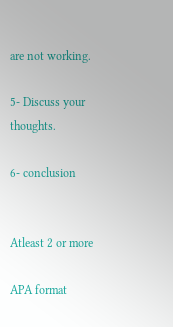are not working.

5- Discuss your thoughts.

6- conclusion


Atleast 2 or more

APA format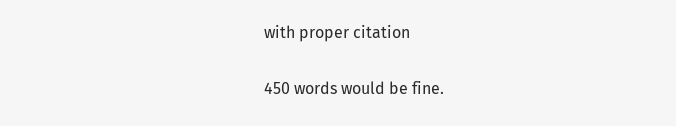with proper citation

450 words would be fine.